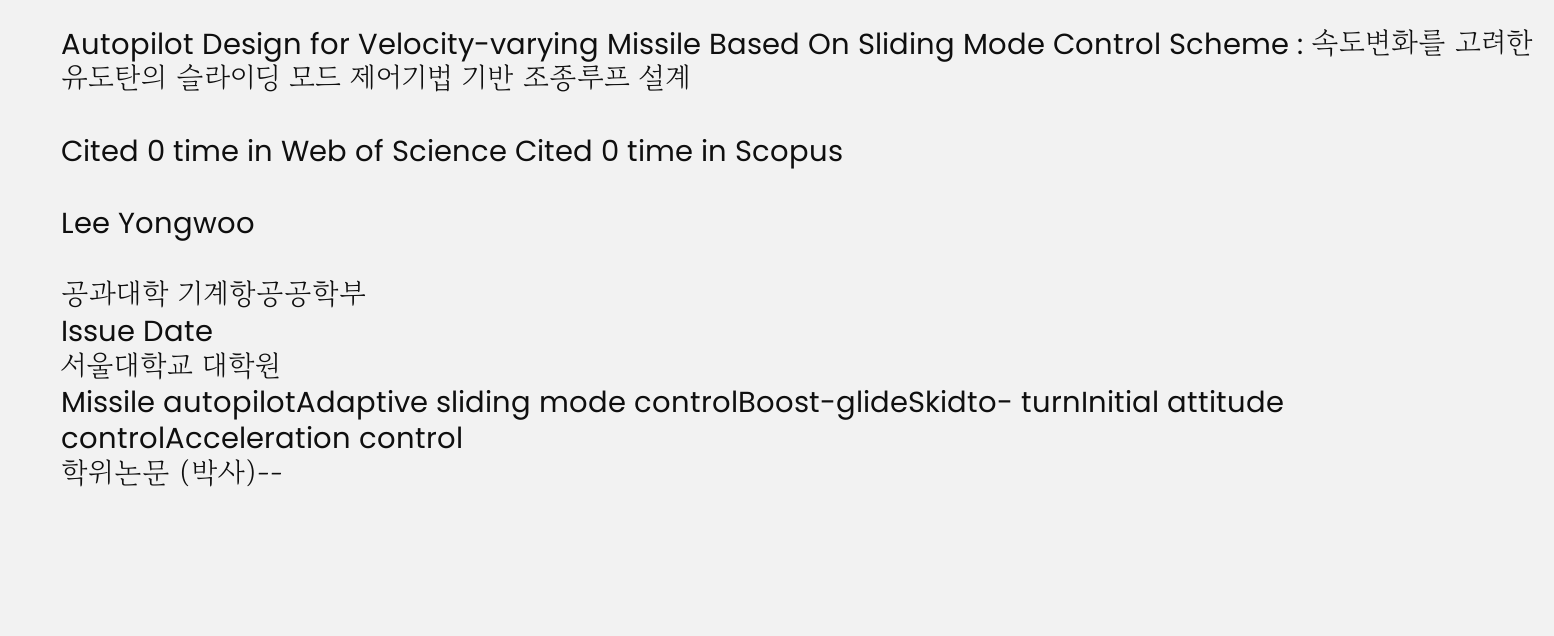Autopilot Design for Velocity-varying Missile Based On Sliding Mode Control Scheme : 속도변화를 고려한 유도탄의 슬라이딩 모드 제어기법 기반 조종루프 설계

Cited 0 time in Web of Science Cited 0 time in Scopus

Lee Yongwoo

공과대학 기계항공공학부
Issue Date
서울대학교 대학원
Missile autopilotAdaptive sliding mode controlBoost-glideSkidto- turnInitial attitude controlAcceleration control
학위논문 (박사)--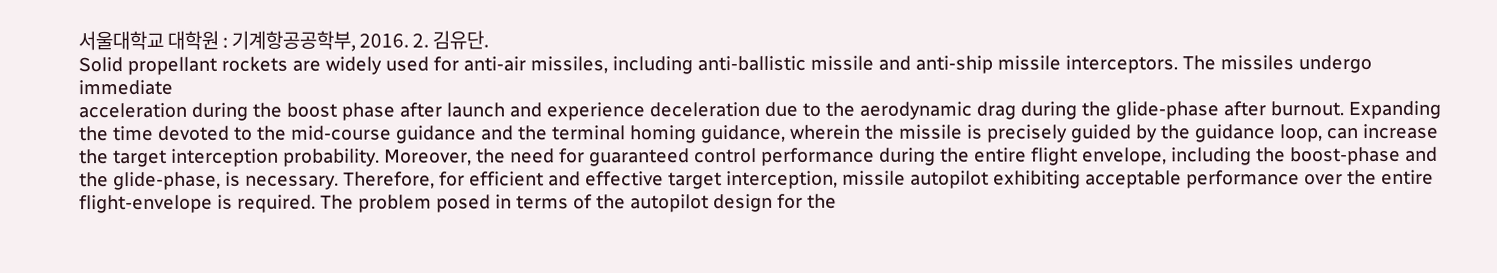서울대학교 대학원 : 기계항공공학부, 2016. 2. 김유단.
Solid propellant rockets are widely used for anti-air missiles, including anti-ballistic missile and anti-ship missile interceptors. The missiles undergo immediate
acceleration during the boost phase after launch and experience deceleration due to the aerodynamic drag during the glide-phase after burnout. Expanding the time devoted to the mid-course guidance and the terminal homing guidance, wherein the missile is precisely guided by the guidance loop, can increase the target interception probability. Moreover, the need for guaranteed control performance during the entire flight envelope, including the boost-phase and the glide-phase, is necessary. Therefore, for efficient and effective target interception, missile autopilot exhibiting acceptable performance over the entire flight-envelope is required. The problem posed in terms of the autopilot design for the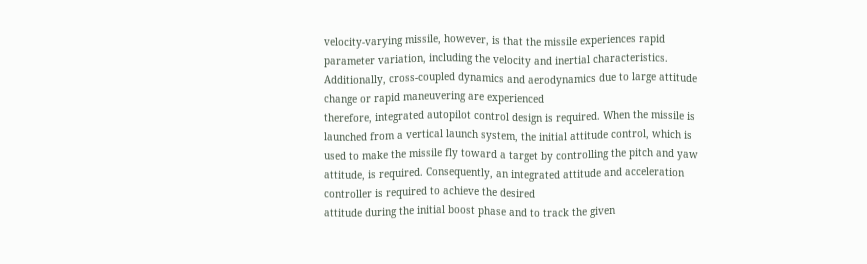velocity-varying missile, however, is that the missile experiences rapid parameter variation, including the velocity and inertial characteristics. Additionally, cross-coupled dynamics and aerodynamics due to large attitude change or rapid maneuvering are experienced
therefore, integrated autopilot control design is required. When the missile is launched from a vertical launch system, the initial attitude control, which is used to make the missile fly toward a target by controlling the pitch and yaw attitude, is required. Consequently, an integrated attitude and acceleration controller is required to achieve the desired
attitude during the initial boost phase and to track the given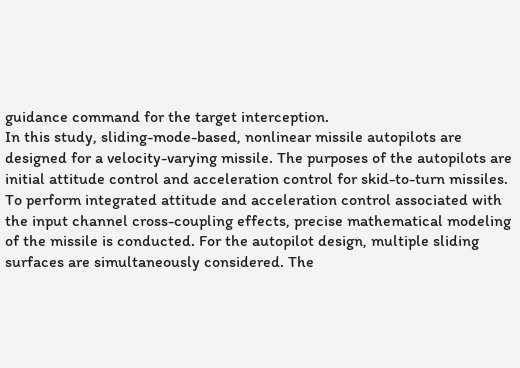guidance command for the target interception.
In this study, sliding-mode-based, nonlinear missile autopilots are designed for a velocity-varying missile. The purposes of the autopilots are initial attitude control and acceleration control for skid-to-turn missiles. To perform integrated attitude and acceleration control associated with the input channel cross-coupling effects, precise mathematical modeling of the missile is conducted. For the autopilot design, multiple sliding surfaces are simultaneously considered. The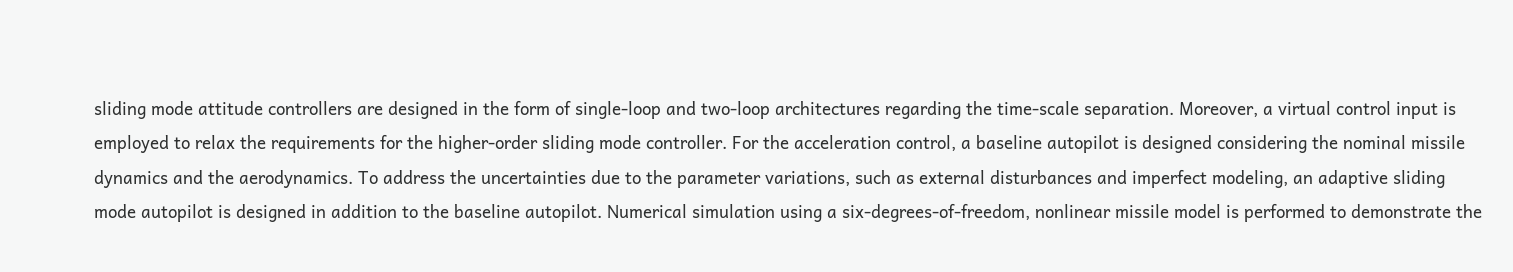sliding mode attitude controllers are designed in the form of single-loop and two-loop architectures regarding the time-scale separation. Moreover, a virtual control input is employed to relax the requirements for the higher-order sliding mode controller. For the acceleration control, a baseline autopilot is designed considering the nominal missile dynamics and the aerodynamics. To address the uncertainties due to the parameter variations, such as external disturbances and imperfect modeling, an adaptive sliding mode autopilot is designed in addition to the baseline autopilot. Numerical simulation using a six-degrees-of-freedom, nonlinear missile model is performed to demonstrate the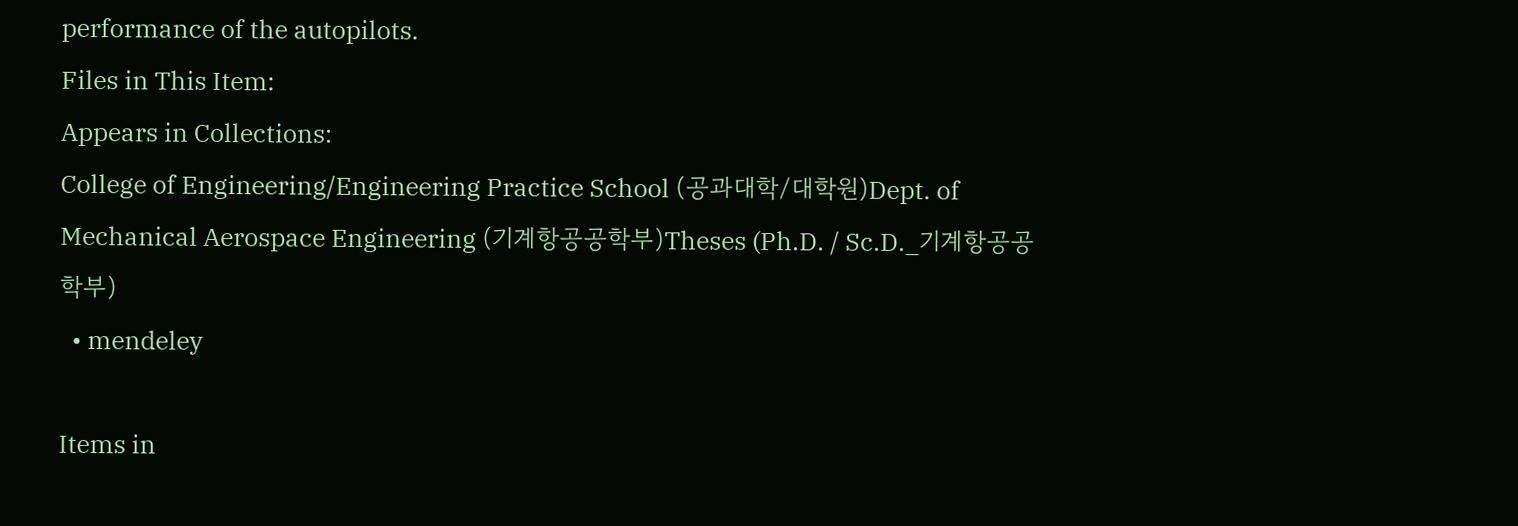performance of the autopilots.
Files in This Item:
Appears in Collections:
College of Engineering/Engineering Practice School (공과대학/대학원)Dept. of Mechanical Aerospace Engineering (기계항공공학부)Theses (Ph.D. / Sc.D._기계항공공학부)
  • mendeley

Items in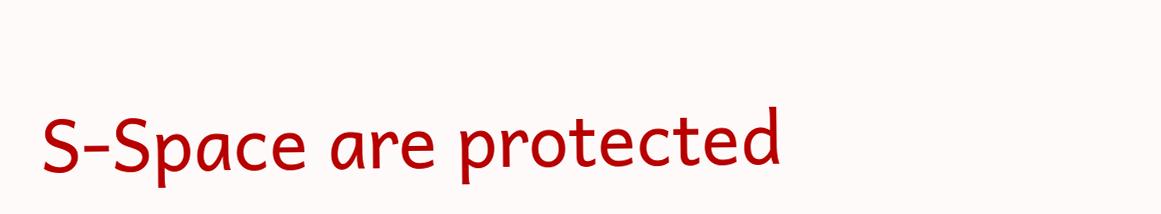S-Space are protected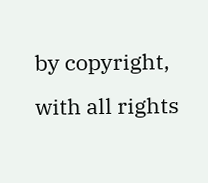by copyright, with all rights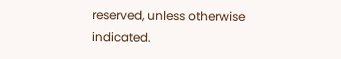reserved, unless otherwise indicated.